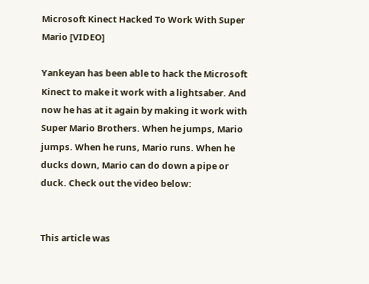Microsoft Kinect Hacked To Work With Super Mario [VIDEO]

Yankeyan has been able to hack the Microsoft Kinect to make it work with a lightsaber. And now he has at it again by making it work with Super Mario Brothers. When he jumps, Mario jumps. When he runs, Mario runs. When he ducks down, Mario can do down a pipe or duck. Check out the video below:


This article was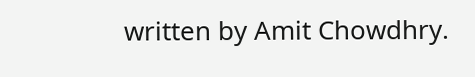written by Amit Chowdhry.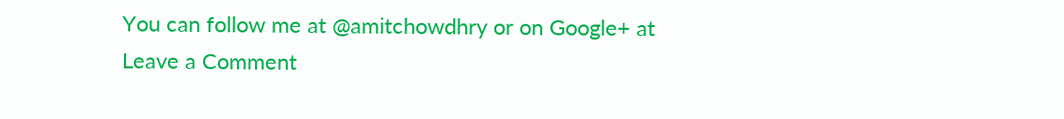You can follow me at @amitchowdhry or on Google+ at
Leave a Comment